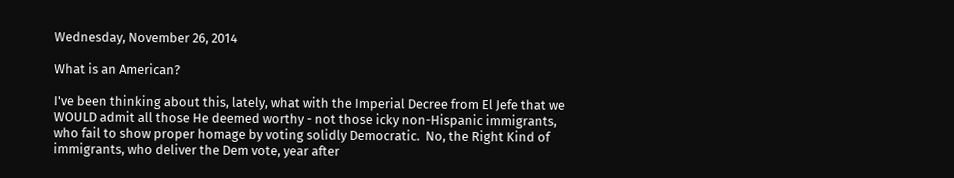Wednesday, November 26, 2014

What is an American?

I've been thinking about this, lately, what with the Imperial Decree from El Jefe that we WOULD admit all those He deemed worthy - not those icky non-Hispanic immigrants, who fail to show proper homage by voting solidly Democratic.  No, the Right Kind of immigrants, who deliver the Dem vote, year after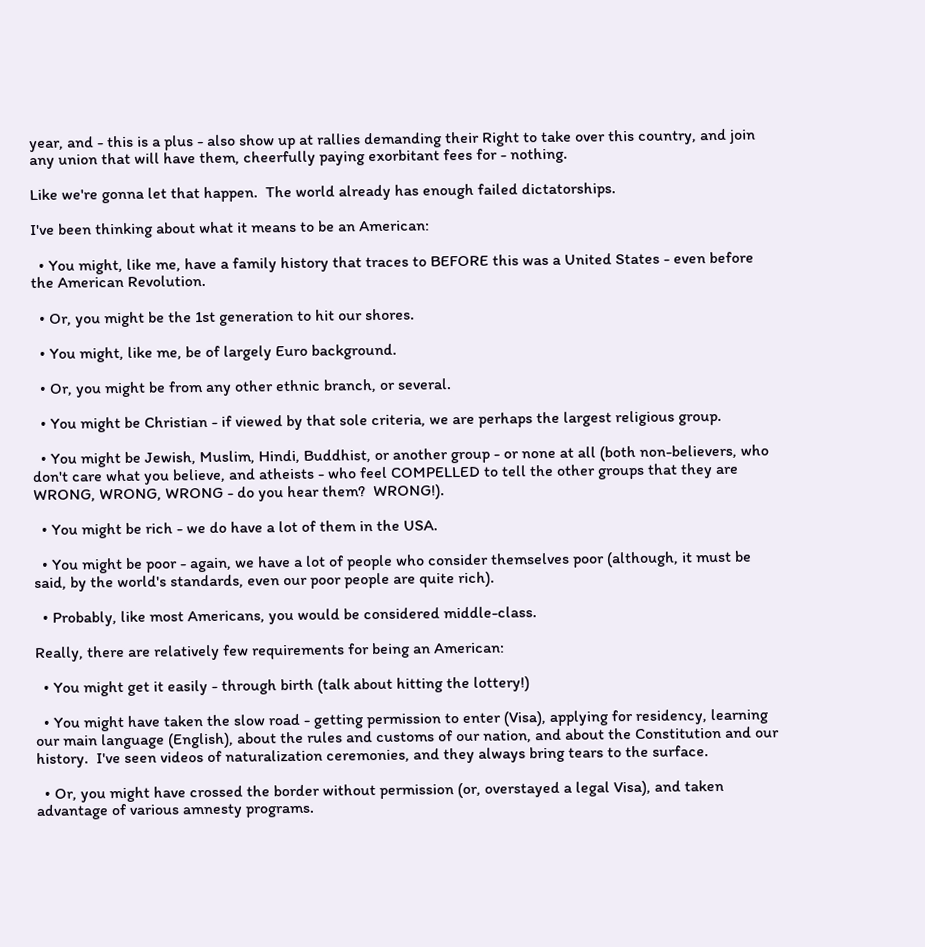year, and - this is a plus - also show up at rallies demanding their Right to take over this country, and join any union that will have them, cheerfully paying exorbitant fees for - nothing.

Like we're gonna let that happen.  The world already has enough failed dictatorships.

I've been thinking about what it means to be an American:

  • You might, like me, have a family history that traces to BEFORE this was a United States - even before the American Revolution.

  • Or, you might be the 1st generation to hit our shores.

  • You might, like me, be of largely Euro background.

  • Or, you might be from any other ethnic branch, or several.

  • You might be Christian - if viewed by that sole criteria, we are perhaps the largest religious group.

  • You might be Jewish, Muslim, Hindi, Buddhist, or another group - or none at all (both non-believers, who don't care what you believe, and atheists - who feel COMPELLED to tell the other groups that they are WRONG, WRONG, WRONG - do you hear them?  WRONG!).

  • You might be rich - we do have a lot of them in the USA.

  • You might be poor - again, we have a lot of people who consider themselves poor (although, it must be said, by the world's standards, even our poor people are quite rich).

  • Probably, like most Americans, you would be considered middle-class.

Really, there are relatively few requirements for being an American:

  • You might get it easily - through birth (talk about hitting the lottery!)

  • You might have taken the slow road - getting permission to enter (Visa), applying for residency, learning our main language (English), about the rules and customs of our nation, and about the Constitution and our history.  I've seen videos of naturalization ceremonies, and they always bring tears to the surface.

  • Or, you might have crossed the border without permission (or, overstayed a legal Visa), and taken advantage of various amnesty programs.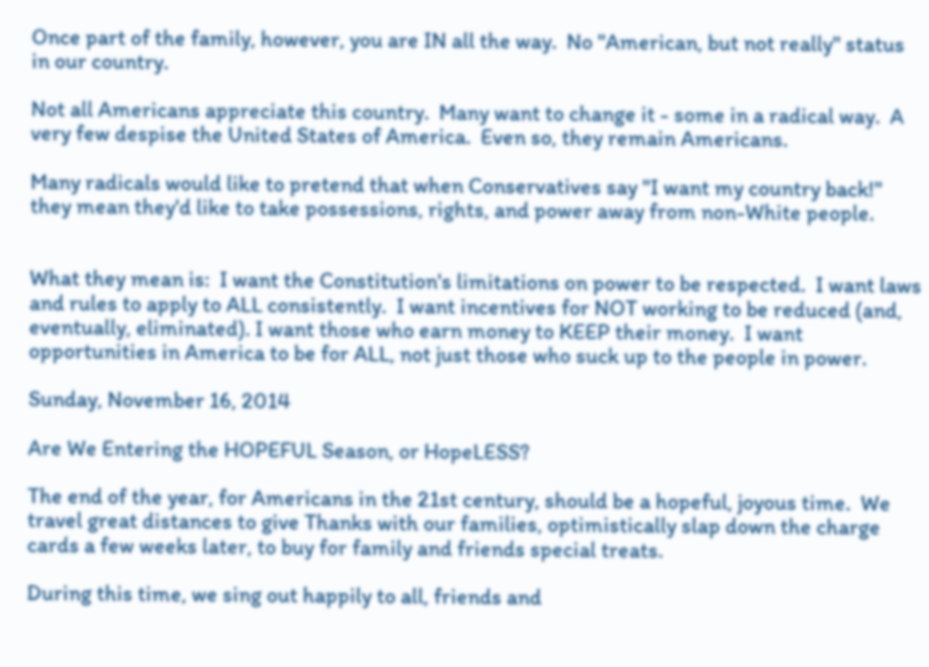Once part of the family, however, you are IN all the way.  No "American, but not really" status in our country.

Not all Americans appreciate this country.  Many want to change it - some in a radical way.  A very few despise the United States of America.  Even so, they remain Americans.

Many radicals would like to pretend that when Conservatives say "I want my country back!" they mean they'd like to take possessions, rights, and power away from non-White people.


What they mean is:  I want the Constitution's limitations on power to be respected.  I want laws and rules to apply to ALL consistently.  I want incentives for NOT working to be reduced (and, eventually, eliminated). I want those who earn money to KEEP their money.  I want opportunities in America to be for ALL, not just those who suck up to the people in power.

Sunday, November 16, 2014

Are We Entering the HOPEFUL Season, or HopeLESS?

The end of the year, for Americans in the 21st century, should be a hopeful, joyous time.  We travel great distances to give Thanks with our families, optimistically slap down the charge cards a few weeks later, to buy for family and friends special treats.

During this time, we sing out happily to all, friends and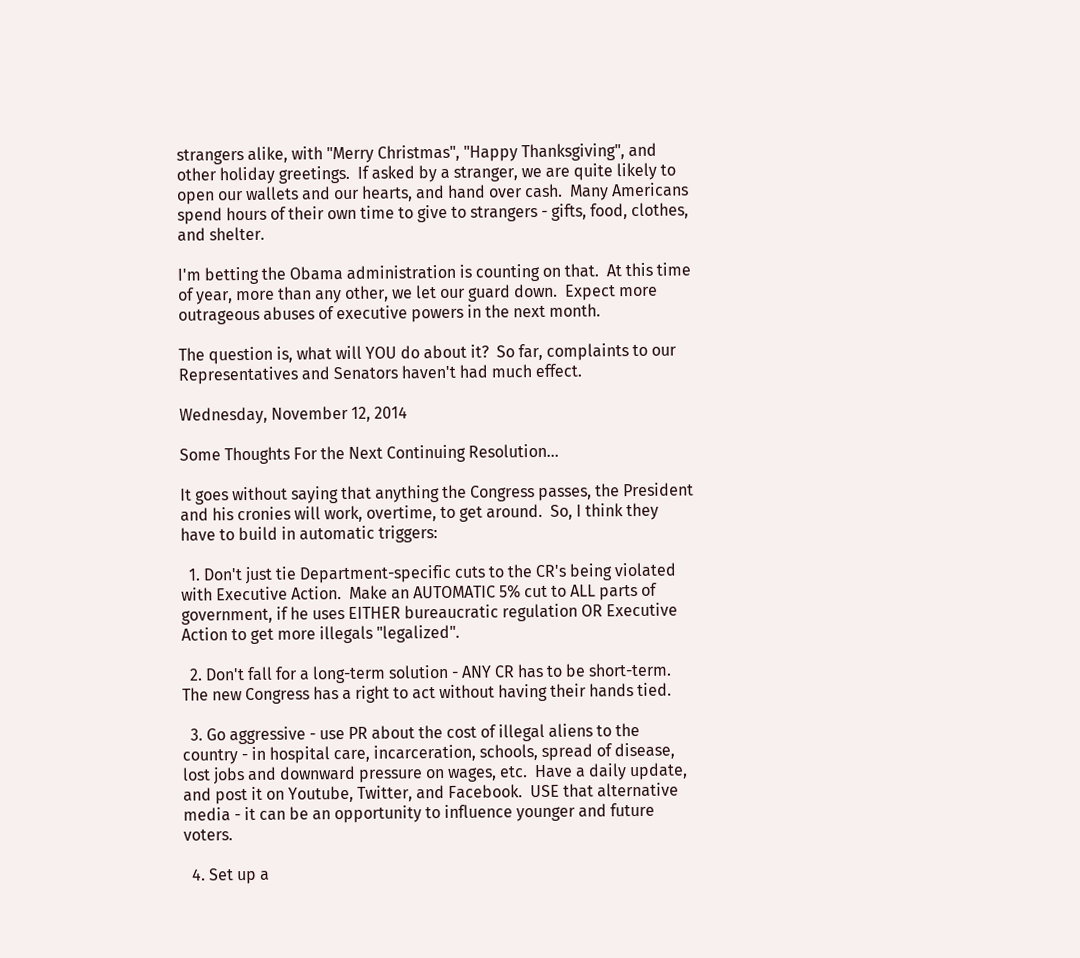strangers alike, with "Merry Christmas", "Happy Thanksgiving", and other holiday greetings.  If asked by a stranger, we are quite likely to open our wallets and our hearts, and hand over cash.  Many Americans spend hours of their own time to give to strangers - gifts, food, clothes, and shelter.

I'm betting the Obama administration is counting on that.  At this time of year, more than any other, we let our guard down.  Expect more outrageous abuses of executive powers in the next month.

The question is, what will YOU do about it?  So far, complaints to our Representatives and Senators haven't had much effect.

Wednesday, November 12, 2014

Some Thoughts For the Next Continuing Resolution...

It goes without saying that anything the Congress passes, the President and his cronies will work, overtime, to get around.  So, I think they have to build in automatic triggers:

  1. Don't just tie Department-specific cuts to the CR's being violated with Executive Action.  Make an AUTOMATIC 5% cut to ALL parts of government, if he uses EITHER bureaucratic regulation OR Executive Action to get more illegals "legalized".

  2. Don't fall for a long-term solution - ANY CR has to be short-term.  The new Congress has a right to act without having their hands tied.

  3. Go aggressive - use PR about the cost of illegal aliens to the country - in hospital care, incarceration, schools, spread of disease, lost jobs and downward pressure on wages, etc.  Have a daily update, and post it on Youtube, Twitter, and Facebook.  USE that alternative media - it can be an opportunity to influence younger and future voters.

  4. Set up a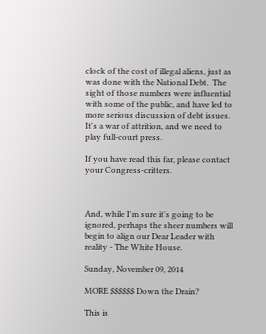clock of the cost of illegal aliens, just as was done with the National Debt.  The sight of those numbers were influential with some of the public, and have led to more serious discussion of debt issues.  It's a war of attrition, and we need to play full-court press.

If you have read this far, please contact your Congress-critters.



And, while I'm sure it's going to be ignored, perhaps the sheer numbers will begin to align our Dear Leader with reality - The White House.

Sunday, November 09, 2014

MORE $$$$$$ Down the Drain?

This is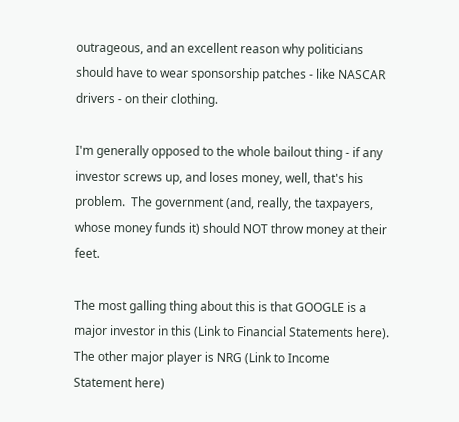outrageous, and an excellent reason why politicians should have to wear sponsorship patches - like NASCAR drivers - on their clothing.

I'm generally opposed to the whole bailout thing - if any investor screws up, and loses money, well, that's his problem.  The government (and, really, the taxpayers, whose money funds it) should NOT throw money at their feet.

The most galling thing about this is that GOOGLE is a major investor in this (Link to Financial Statements here).  The other major player is NRG (Link to Income Statement here)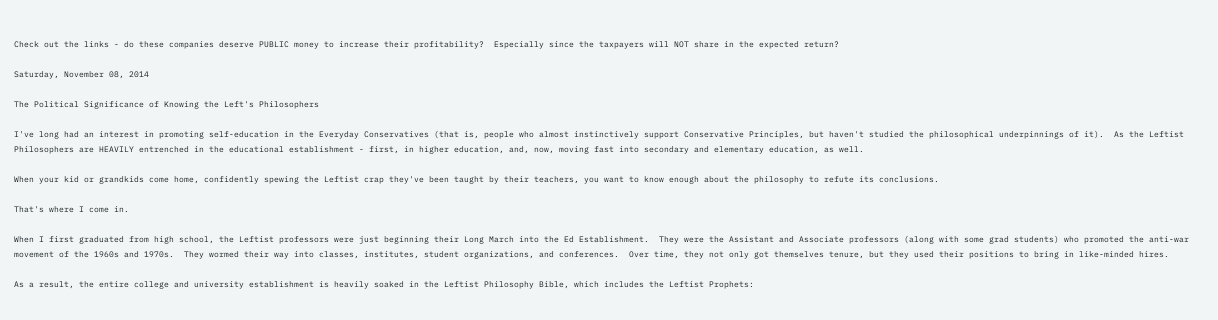Check out the links - do these companies deserve PUBLIC money to increase their profitability?  Especially since the taxpayers will NOT share in the expected return?

Saturday, November 08, 2014

The Political Significance of Knowing the Left's Philosophers

I've long had an interest in promoting self-education in the Everyday Conservatives (that is, people who almost instinctively support Conservative Principles, but haven't studied the philosophical underpinnings of it).  As the Leftist Philosophers are HEAVILY entrenched in the educational establishment - first, in higher education, and, now, moving fast into secondary and elementary education, as well.

When your kid or grandkids come home, confidently spewing the Leftist crap they've been taught by their teachers, you want to know enough about the philosophy to refute its conclusions.

That's where I come in.

When I first graduated from high school, the Leftist professors were just beginning their Long March into the Ed Establishment.  They were the Assistant and Associate professors (along with some grad students) who promoted the anti-war movement of the 1960s and 1970s.  They wormed their way into classes, institutes, student organizations, and conferences.  Over time, they not only got themselves tenure, but they used their positions to bring in like-minded hires.

As a result, the entire college and university establishment is heavily soaked in the Leftist Philosophy Bible, which includes the Leftist Prophets: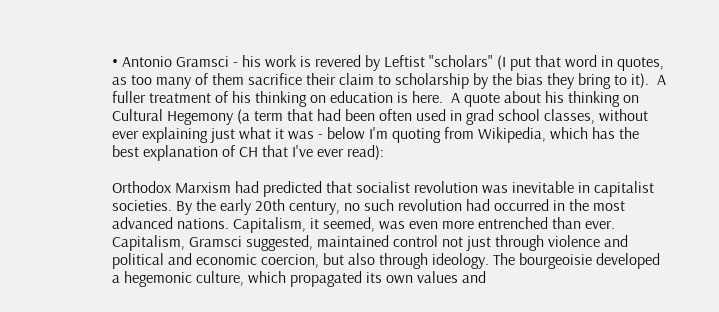• Antonio Gramsci - his work is revered by Leftist "scholars" (I put that word in quotes, as too many of them sacrifice their claim to scholarship by the bias they bring to it).  A fuller treatment of his thinking on education is here.  A quote about his thinking on Cultural Hegemony (a term that had been often used in grad school classes, without ever explaining just what it was - below I'm quoting from Wikipedia, which has the best explanation of CH that I've ever read):

Orthodox Marxism had predicted that socialist revolution was inevitable in capitalist societies. By the early 20th century, no such revolution had occurred in the most advanced nations. Capitalism, it seemed, was even more entrenched than ever. Capitalism, Gramsci suggested, maintained control not just through violence and political and economic coercion, but also through ideology. The bourgeoisie developed a hegemonic culture, which propagated its own values and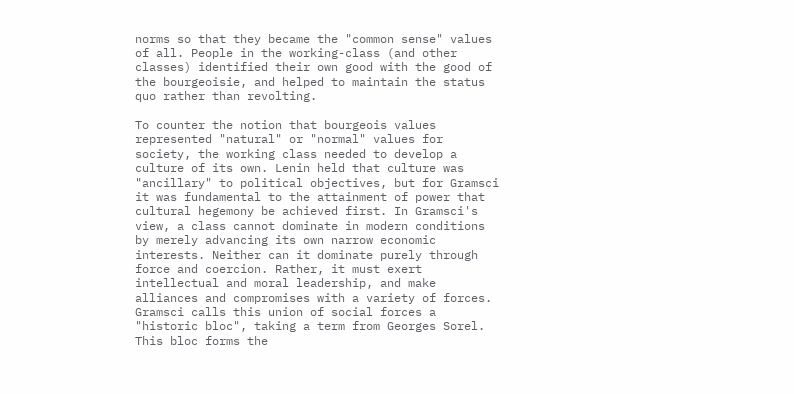norms so that they became the "common sense" values of all. People in the working-class (and other classes) identified their own good with the good of the bourgeoisie, and helped to maintain the status quo rather than revolting.

To counter the notion that bourgeois values represented "natural" or "normal" values for society, the working class needed to develop a culture of its own. Lenin held that culture was "ancillary" to political objectives, but for Gramsci it was fundamental to the attainment of power that cultural hegemony be achieved first. In Gramsci's view, a class cannot dominate in modern conditions by merely advancing its own narrow economic interests. Neither can it dominate purely through force and coercion. Rather, it must exert intellectual and moral leadership, and make alliances and compromises with a variety of forces. Gramsci calls this union of social forces a "historic bloc", taking a term from Georges Sorel. This bloc forms the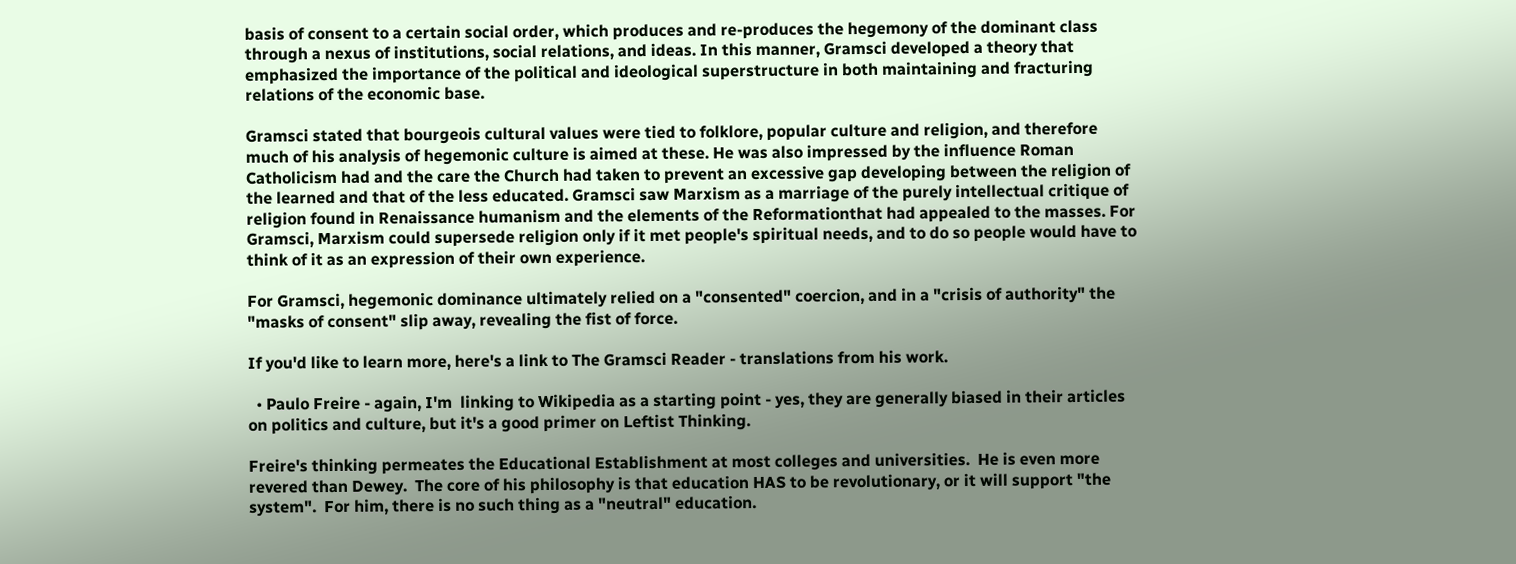basis of consent to a certain social order, which produces and re-produces the hegemony of the dominant class through a nexus of institutions, social relations, and ideas. In this manner, Gramsci developed a theory that emphasized the importance of the political and ideological superstructure in both maintaining and fracturing relations of the economic base.

Gramsci stated that bourgeois cultural values were tied to folklore, popular culture and religion, and therefore much of his analysis of hegemonic culture is aimed at these. He was also impressed by the influence Roman Catholicism had and the care the Church had taken to prevent an excessive gap developing between the religion of the learned and that of the less educated. Gramsci saw Marxism as a marriage of the purely intellectual critique of religion found in Renaissance humanism and the elements of the Reformationthat had appealed to the masses. For Gramsci, Marxism could supersede religion only if it met people's spiritual needs, and to do so people would have to think of it as an expression of their own experience.

For Gramsci, hegemonic dominance ultimately relied on a "consented" coercion, and in a "crisis of authority" the "masks of consent" slip away, revealing the fist of force.

If you'd like to learn more, here's a link to The Gramsci Reader - translations from his work.

  • Paulo Freire - again, I'm  linking to Wikipedia as a starting point - yes, they are generally biased in their articles on politics and culture, but it's a good primer on Leftist Thinking.

Freire's thinking permeates the Educational Establishment at most colleges and universities.  He is even more revered than Dewey.  The core of his philosophy is that education HAS to be revolutionary, or it will support "the system".  For him, there is no such thing as a "neutral" education.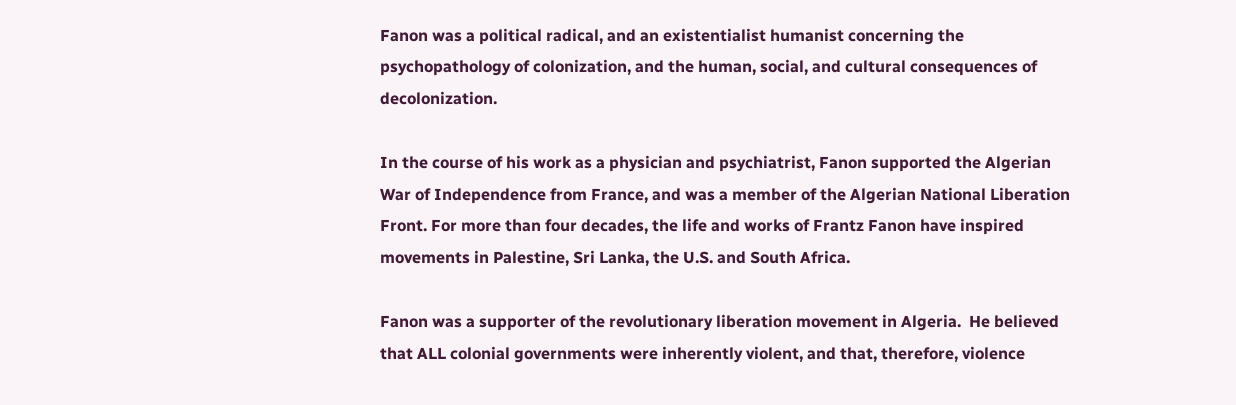Fanon was a political radical, and an existentialist humanist concerning the psychopathology of colonization, and the human, social, and cultural consequences of decolonization.

In the course of his work as a physician and psychiatrist, Fanon supported the Algerian War of Independence from France, and was a member of the Algerian National Liberation Front. For more than four decades, the life and works of Frantz Fanon have inspired movements in Palestine, Sri Lanka, the U.S. and South Africa.

Fanon was a supporter of the revolutionary liberation movement in Algeria.  He believed that ALL colonial governments were inherently violent, and that, therefore, violence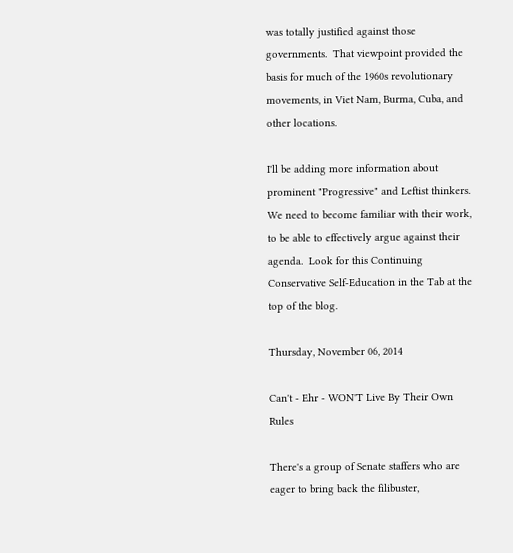was totally justified against those governments.  That viewpoint provided the basis for much of the 1960s revolutionary movements, in Viet Nam, Burma, Cuba, and other locations.

I'll be adding more information about prominent "Progressive" and Leftist thinkers.  We need to become familiar with their work, to be able to effectively argue against their agenda.  Look for this Continuing Conservative Self-Education in the Tab at the top of the blog.

Thursday, November 06, 2014

Can't - Ehr - WON'T Live By Their Own Rules

There's a group of Senate staffers who are eager to bring back the filibuster,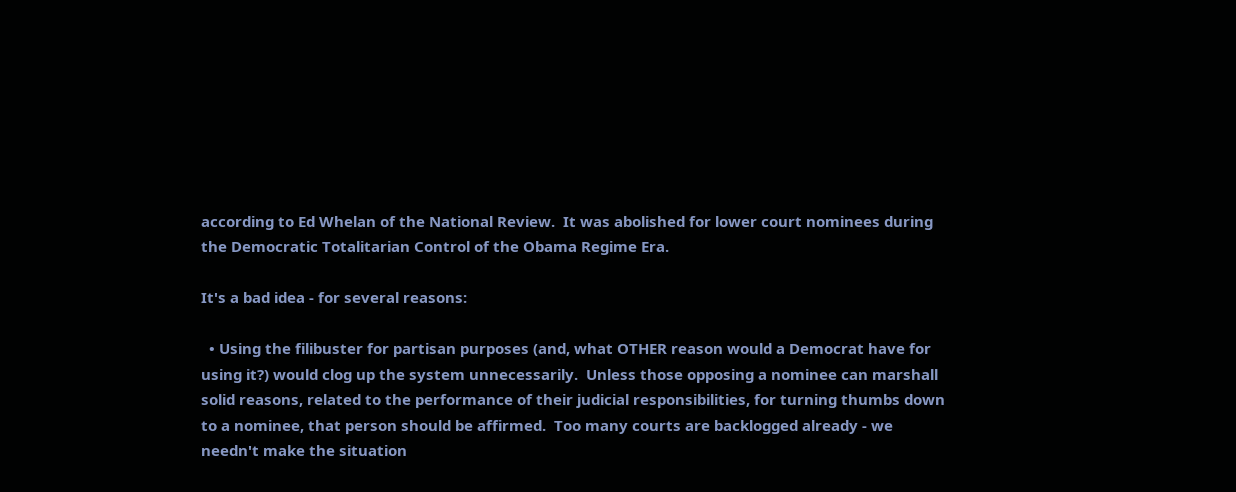according to Ed Whelan of the National Review.  It was abolished for lower court nominees during the Democratic Totalitarian Control of the Obama Regime Era.

It's a bad idea - for several reasons:

  • Using the filibuster for partisan purposes (and, what OTHER reason would a Democrat have for using it?) would clog up the system unnecessarily.  Unless those opposing a nominee can marshall solid reasons, related to the performance of their judicial responsibilities, for turning thumbs down to a nominee, that person should be affirmed.  Too many courts are backlogged already - we needn't make the situation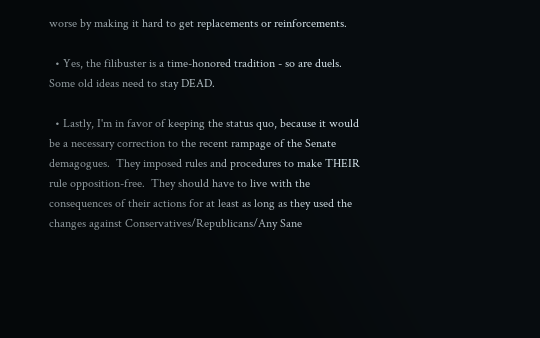worse by making it hard to get replacements or reinforcements.

  • Yes, the filibuster is a time-honored tradition - so are duels.  Some old ideas need to stay DEAD.

  • Lastly, I'm in favor of keeping the status quo, because it would be a necessary correction to the recent rampage of the Senate demagogues.  They imposed rules and procedures to make THEIR rule opposition-free.  They should have to live with the consequences of their actions for at least as long as they used the changes against Conservatives/Republicans/Any Sane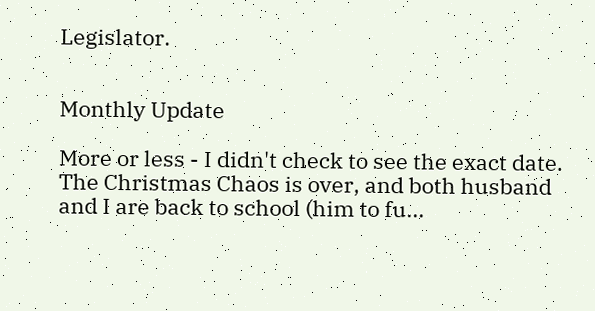Legislator.


Monthly Update

More or less - I didn't check to see the exact date. The Christmas Chaos is over, and both husband and I are back to school (him to fu...